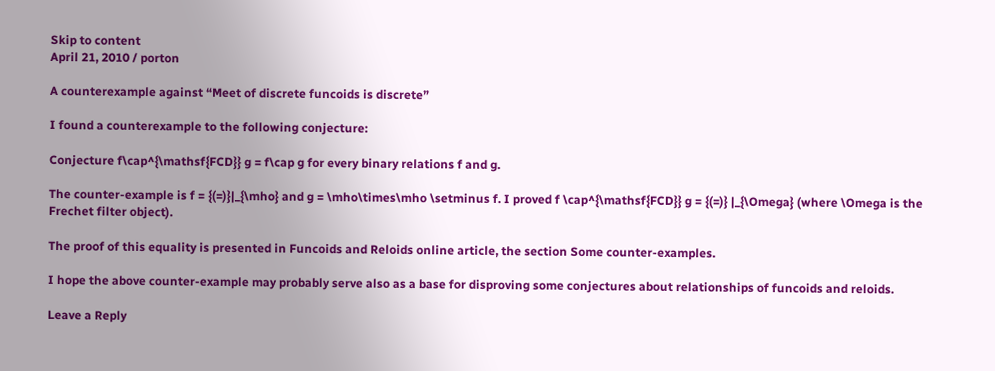Skip to content
April 21, 2010 / porton

A counterexample against “Meet of discrete funcoids is discrete”

I found a counterexample to the following conjecture:

Conjecture f\cap^{\mathsf{FCD}} g = f\cap g for every binary relations f and g.

The counter-example is f = {(=)}|_{\mho} and g = \mho\times\mho \setminus f. I proved f \cap^{\mathsf{FCD}} g = {(=)} |_{\Omega} (where \Omega is the Frechet filter object).

The proof of this equality is presented in Funcoids and Reloids online article, the section Some counter-examples.

I hope the above counter-example may probably serve also as a base for disproving some conjectures about relationships of funcoids and reloids.

Leave a Reply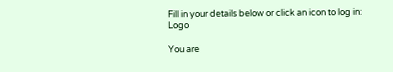Fill in your details below or click an icon to log in: Logo

You are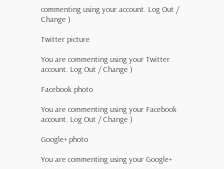commenting using your account. Log Out / Change )

Twitter picture

You are commenting using your Twitter account. Log Out / Change )

Facebook photo

You are commenting using your Facebook account. Log Out / Change )

Google+ photo

You are commenting using your Google+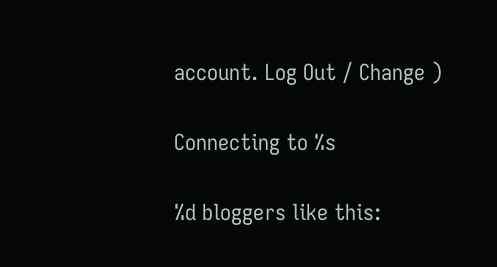account. Log Out / Change )

Connecting to %s

%d bloggers like this: